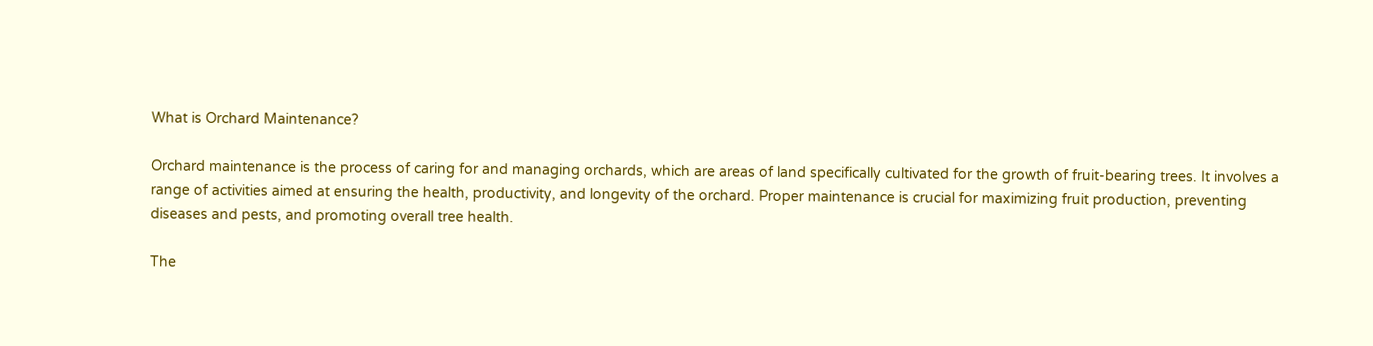What is Orchard Maintenance?

Orchard maintenance is the process of caring for and managing orchards, which are areas of land specifically cultivated for the growth of fruit-bearing trees. It involves a range of activities aimed at ensuring the health, productivity, and longevity of the orchard. Proper maintenance is crucial for maximizing fruit production, preventing diseases and pests, and promoting overall tree health.

The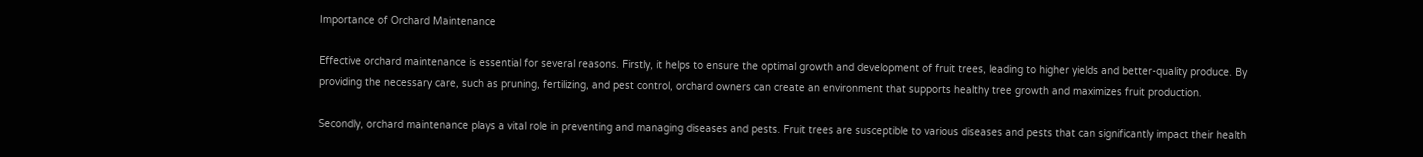Importance of Orchard Maintenance

Effective orchard maintenance is essential for several reasons. Firstly, it helps to ensure the optimal growth and development of fruit trees, leading to higher yields and better-quality produce. By providing the necessary care, such as pruning, fertilizing, and pest control, orchard owners can create an environment that supports healthy tree growth and maximizes fruit production.

Secondly, orchard maintenance plays a vital role in preventing and managing diseases and pests. Fruit trees are susceptible to various diseases and pests that can significantly impact their health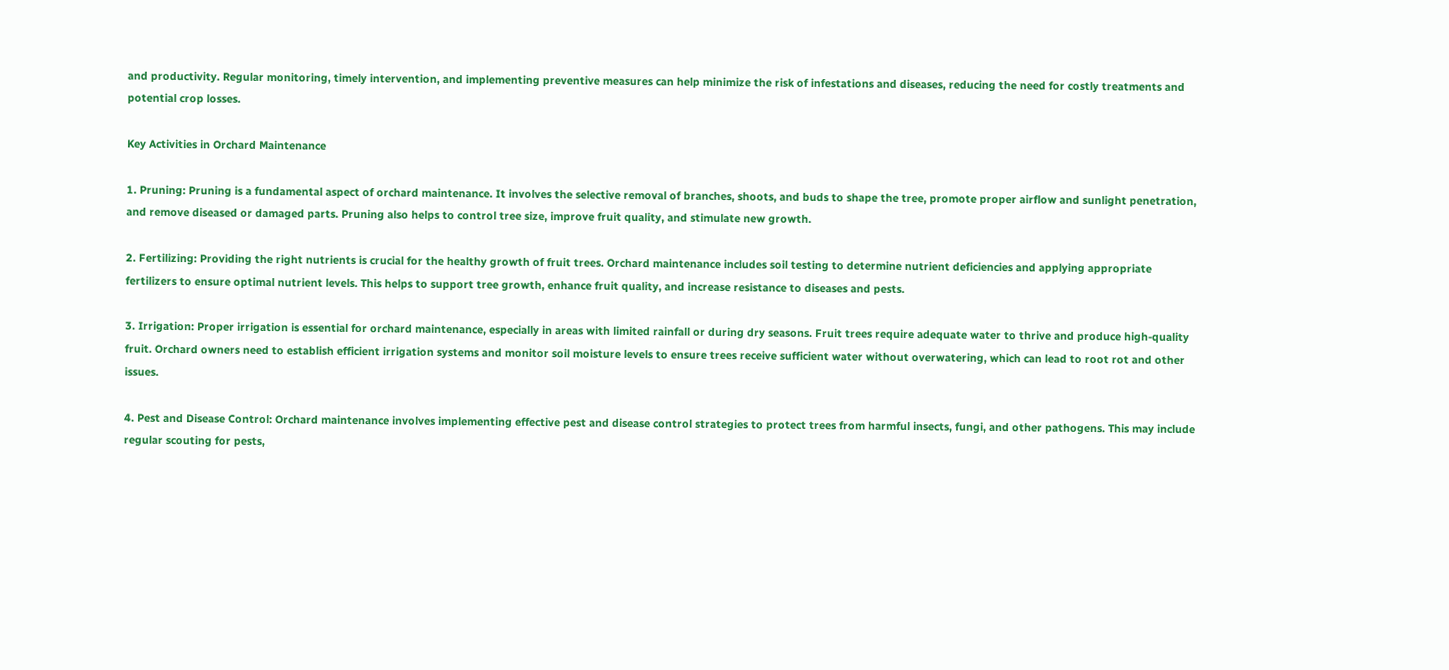and productivity. Regular monitoring, timely intervention, and implementing preventive measures can help minimize the risk of infestations and diseases, reducing the need for costly treatments and potential crop losses.

Key Activities in Orchard Maintenance

1. Pruning: Pruning is a fundamental aspect of orchard maintenance. It involves the selective removal of branches, shoots, and buds to shape the tree, promote proper airflow and sunlight penetration, and remove diseased or damaged parts. Pruning also helps to control tree size, improve fruit quality, and stimulate new growth.

2. Fertilizing: Providing the right nutrients is crucial for the healthy growth of fruit trees. Orchard maintenance includes soil testing to determine nutrient deficiencies and applying appropriate fertilizers to ensure optimal nutrient levels. This helps to support tree growth, enhance fruit quality, and increase resistance to diseases and pests.

3. Irrigation: Proper irrigation is essential for orchard maintenance, especially in areas with limited rainfall or during dry seasons. Fruit trees require adequate water to thrive and produce high-quality fruit. Orchard owners need to establish efficient irrigation systems and monitor soil moisture levels to ensure trees receive sufficient water without overwatering, which can lead to root rot and other issues.

4. Pest and Disease Control: Orchard maintenance involves implementing effective pest and disease control strategies to protect trees from harmful insects, fungi, and other pathogens. This may include regular scouting for pests,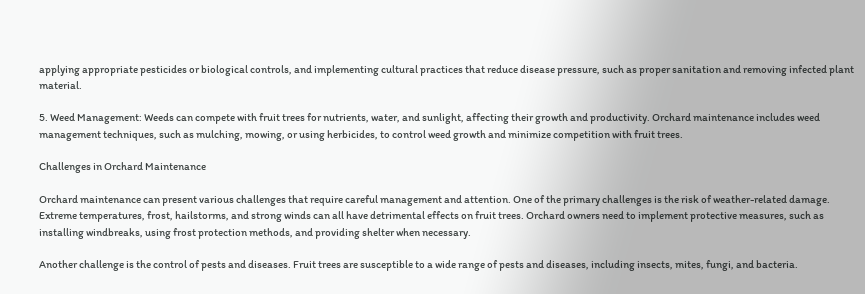applying appropriate pesticides or biological controls, and implementing cultural practices that reduce disease pressure, such as proper sanitation and removing infected plant material.

5. Weed Management: Weeds can compete with fruit trees for nutrients, water, and sunlight, affecting their growth and productivity. Orchard maintenance includes weed management techniques, such as mulching, mowing, or using herbicides, to control weed growth and minimize competition with fruit trees.

Challenges in Orchard Maintenance

Orchard maintenance can present various challenges that require careful management and attention. One of the primary challenges is the risk of weather-related damage. Extreme temperatures, frost, hailstorms, and strong winds can all have detrimental effects on fruit trees. Orchard owners need to implement protective measures, such as installing windbreaks, using frost protection methods, and providing shelter when necessary.

Another challenge is the control of pests and diseases. Fruit trees are susceptible to a wide range of pests and diseases, including insects, mites, fungi, and bacteria.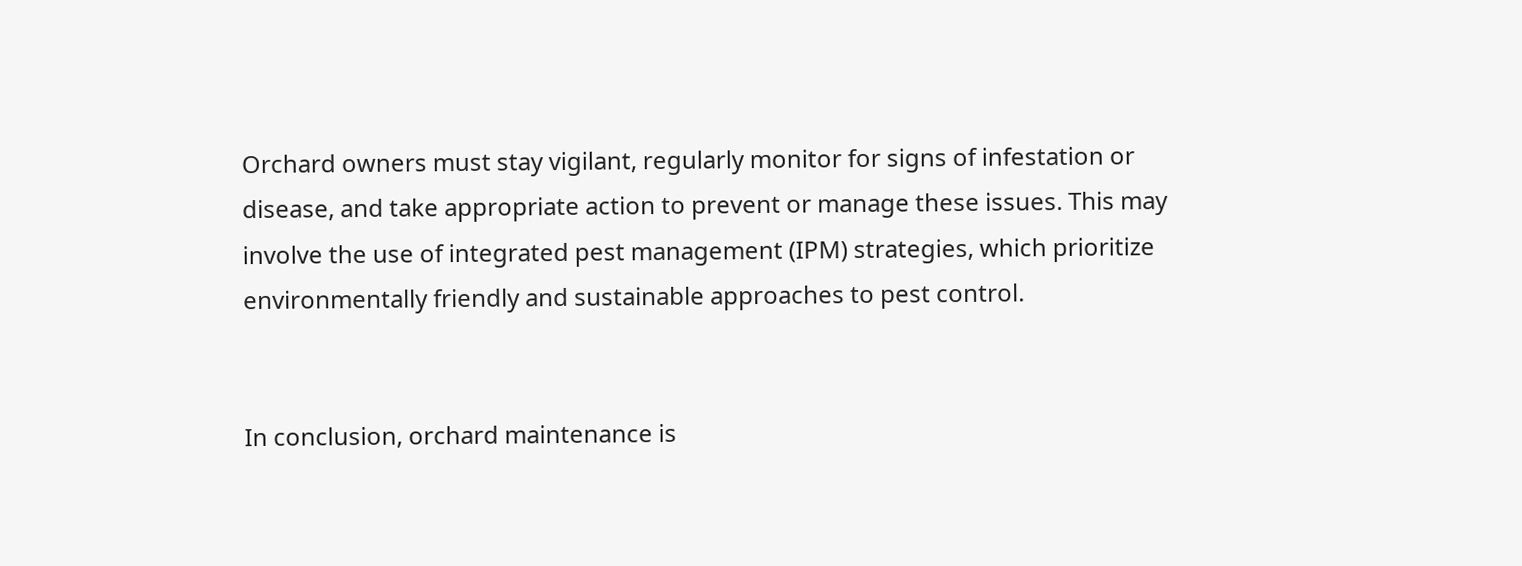Orchard owners must stay vigilant, regularly monitor for signs of infestation or disease, and take appropriate action to prevent or manage these issues. This may involve the use of integrated pest management (IPM) strategies, which prioritize environmentally friendly and sustainable approaches to pest control.


In conclusion, orchard maintenance is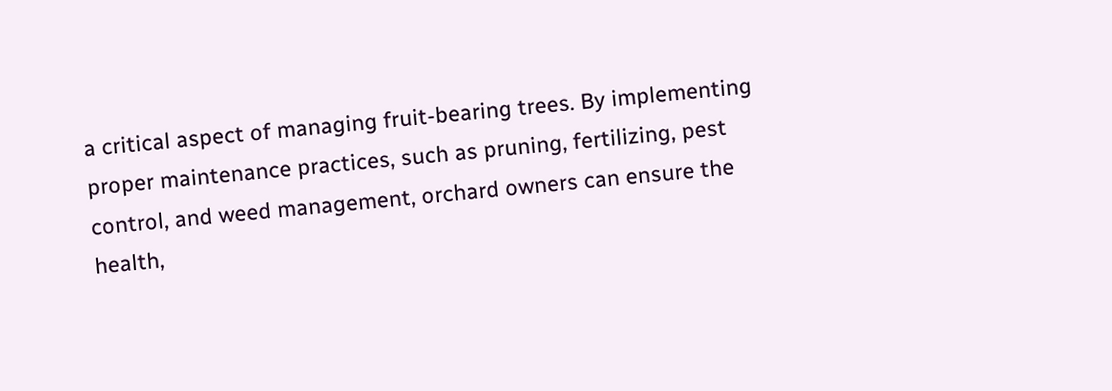a critical aspect of managing fruit-bearing trees. By implementing proper maintenance practices, such as pruning, fertilizing, pest control, and weed management, orchard owners can ensure the health,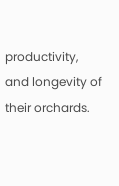productivity, and longevity of their orchards.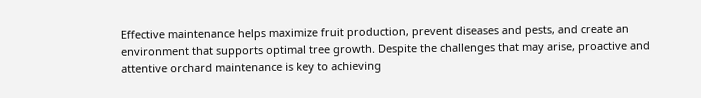Effective maintenance helps maximize fruit production, prevent diseases and pests, and create an environment that supports optimal tree growth. Despite the challenges that may arise, proactive and attentive orchard maintenance is key to achieving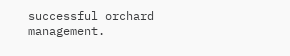successful orchard management.